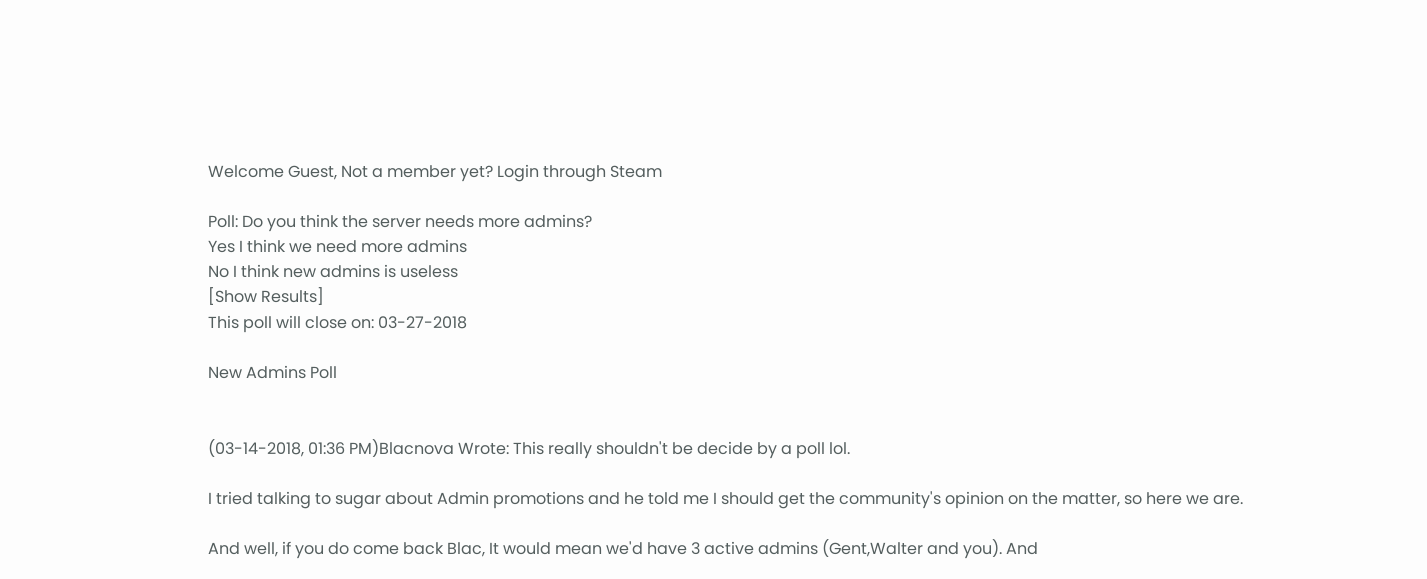Welcome Guest, Not a member yet? Login through Steam

Poll: Do you think the server needs more admins?
Yes I think we need more admins
No I think new admins is useless
[Show Results]
This poll will close on: 03-27-2018

New Admins Poll


(03-14-2018, 01:36 PM)Blacnova Wrote: This really shouldn't be decide by a poll lol.

I tried talking to sugar about Admin promotions and he told me I should get the community's opinion on the matter, so here we are.

And well, if you do come back Blac, It would mean we'd have 3 active admins (Gent,Walter and you). And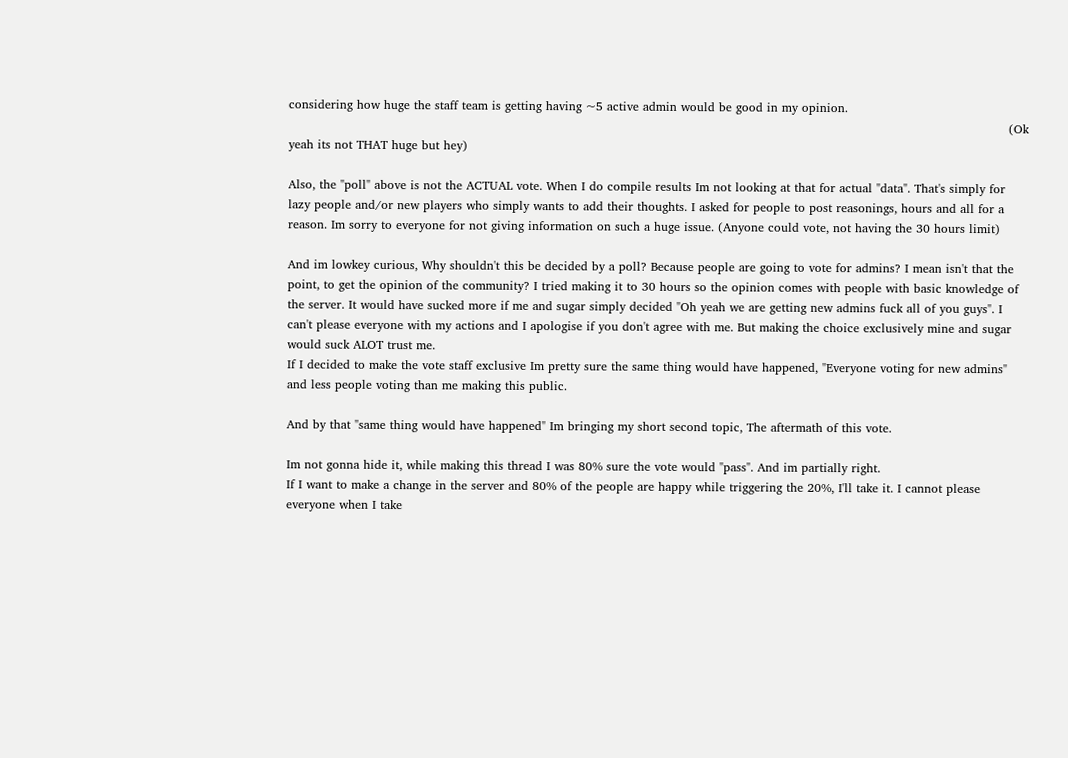considering how huge the staff team is getting having ~5 active admin would be good in my opinion.
                                                                                                                                                                                    (Ok yeah its not THAT huge but hey)

Also, the "poll" above is not the ACTUAL vote. When I do compile results Im not looking at that for actual "data". That's simply for lazy people and/or new players who simply wants to add their thoughts. I asked for people to post reasonings, hours and all for a reason. Im sorry to everyone for not giving information on such a huge issue. (Anyone could vote, not having the 30 hours limit)

And im lowkey curious, Why shouldn't this be decided by a poll? Because people are going to vote for admins? I mean isn't that the point, to get the opinion of the community? I tried making it to 30 hours so the opinion comes with people with basic knowledge of the server. It would have sucked more if me and sugar simply decided "Oh yeah we are getting new admins fuck all of you guys". I can't please everyone with my actions and I apologise if you don't agree with me. But making the choice exclusively mine and sugar would suck ALOT trust me.
If I decided to make the vote staff exclusive Im pretty sure the same thing would have happened, "Everyone voting for new admins" and less people voting than me making this public.

And by that "same thing would have happened" Im bringing my short second topic, The aftermath of this vote.

Im not gonna hide it, while making this thread I was 80% sure the vote would "pass". And im partially right.
If I want to make a change in the server and 80% of the people are happy while triggering the 20%, I'll take it. I cannot please everyone when I take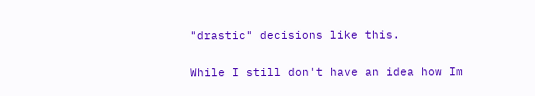"drastic" decisions like this.

While I still don't have an idea how Im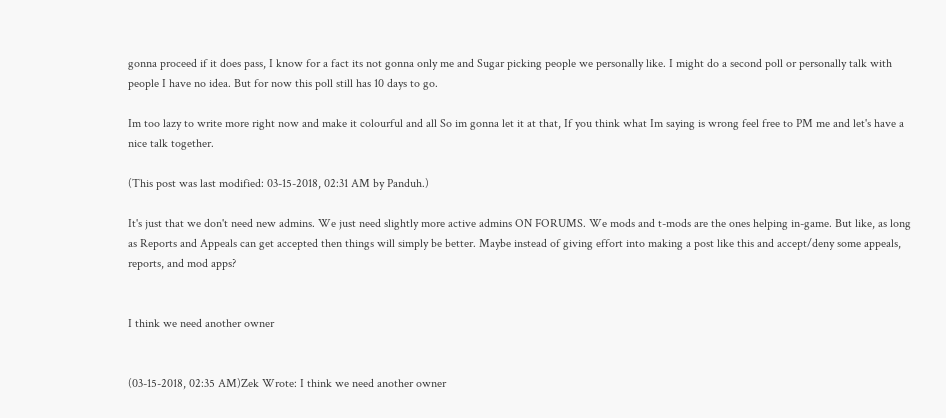gonna proceed if it does pass, I know for a fact its not gonna only me and Sugar picking people we personally like. I might do a second poll or personally talk with people I have no idea. But for now this poll still has 10 days to go.

Im too lazy to write more right now and make it colourful and all So im gonna let it at that, If you think what Im saying is wrong feel free to PM me and let's have a nice talk together.

(This post was last modified: 03-15-2018, 02:31 AM by Panduh.)

It's just that we don't need new admins. We just need slightly more active admins ON FORUMS. We mods and t-mods are the ones helping in-game. But like, as long as Reports and Appeals can get accepted then things will simply be better. Maybe instead of giving effort into making a post like this and accept/deny some appeals, reports, and mod apps?


I think we need another owner


(03-15-2018, 02:35 AM)Zek Wrote: I think we need another owner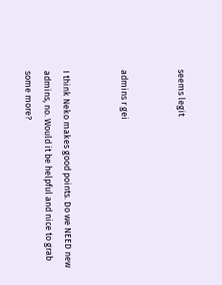seems legit


admins r gei


I think Neko makes good points. Do we NEED new admins, no. Would it be helpful and nice to grab some more?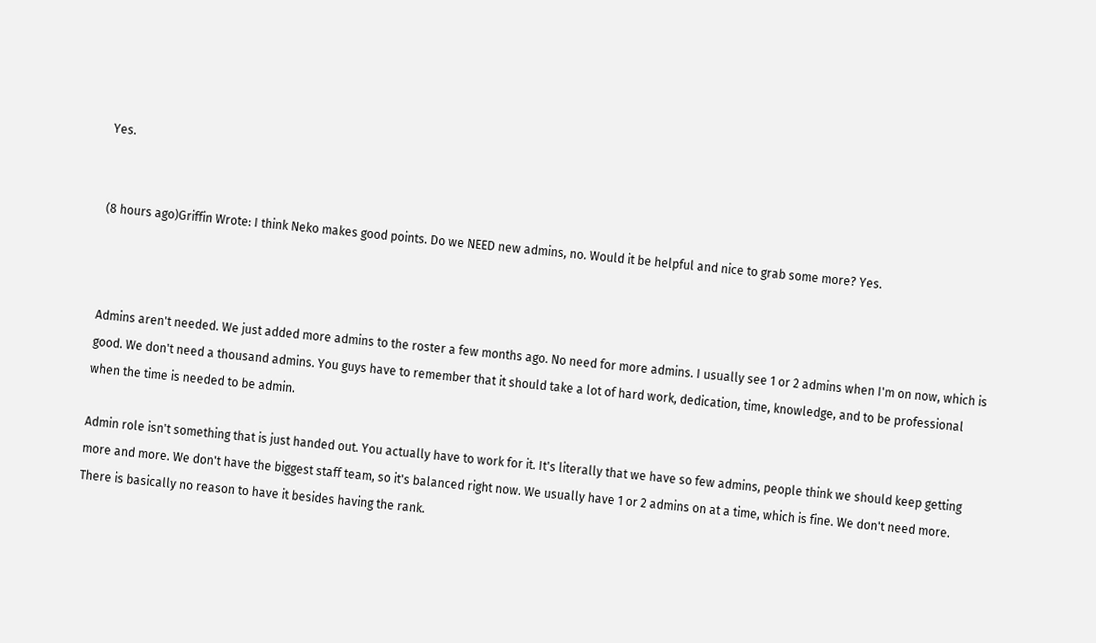Yes.


(8 hours ago)Griffin Wrote: I think Neko makes good points. Do we NEED new admins, no. Would it be helpful and nice to grab some more? Yes.



Admins aren't needed. We just added more admins to the roster a few months ago. No need for more admins. I usually see 1 or 2 admins when I'm on now, which is good. We don't need a thousand admins. You guys have to remember that it should take a lot of hard work, dedication, time, knowledge, and to be professional when the time is needed to be admin.

Admin role isn't something that is just handed out. You actually have to work for it. It's literally that we have so few admins, people think we should keep getting more and more. We don't have the biggest staff team, so it's balanced right now. We usually have 1 or 2 admins on at a time, which is fine. We don't need more. There is basically no reason to have it besides having the rank.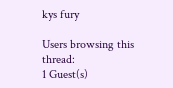kys fury

Users browsing this thread:
1 Guest(s)